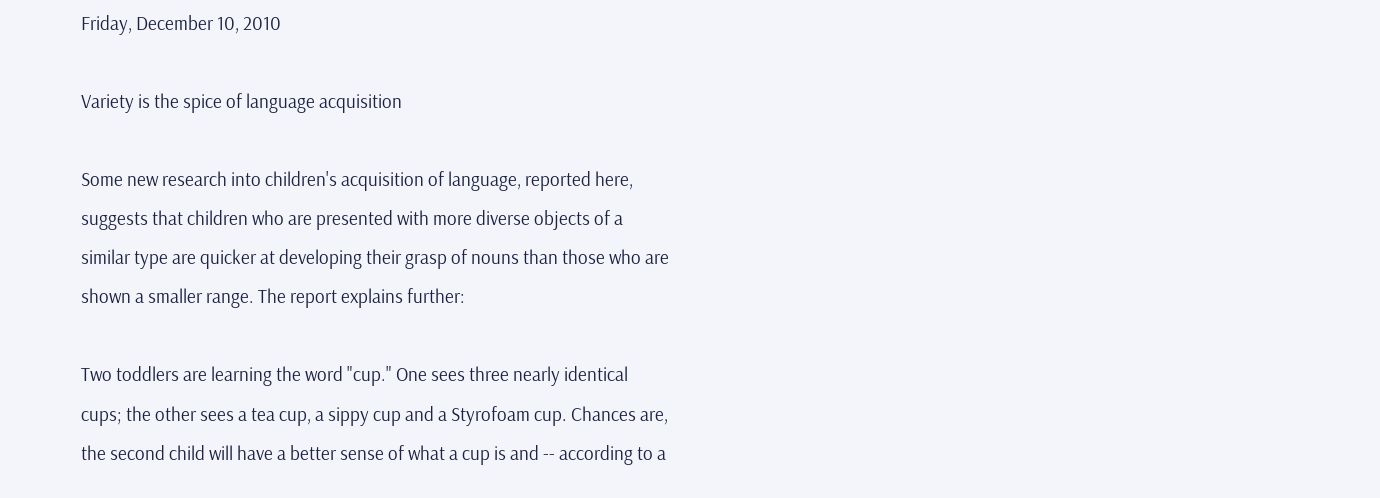Friday, December 10, 2010

Variety is the spice of language acquisition

Some new research into children's acquisition of language, reported here, suggests that children who are presented with more diverse objects of a similar type are quicker at developing their grasp of nouns than those who are shown a smaller range. The report explains further:

Two toddlers are learning the word "cup." One sees three nearly identical cups; the other sees a tea cup, a sippy cup and a Styrofoam cup. Chances are, the second child will have a better sense of what a cup is and -- according to a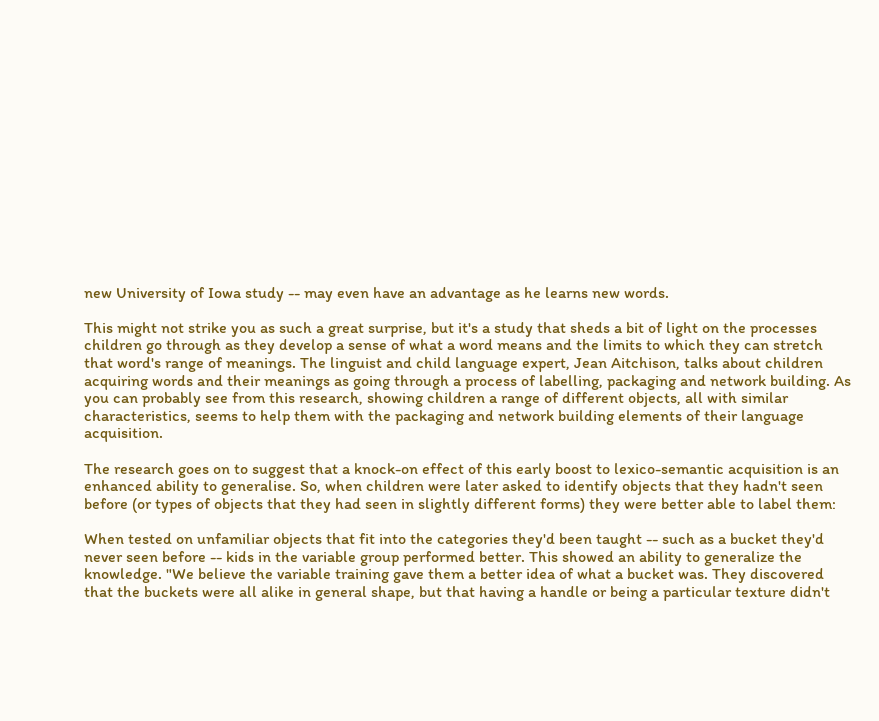new University of Iowa study -- may even have an advantage as he learns new words.

This might not strike you as such a great surprise, but it's a study that sheds a bit of light on the processes children go through as they develop a sense of what a word means and the limits to which they can stretch that word's range of meanings. The linguist and child language expert, Jean Aitchison, talks about children acquiring words and their meanings as going through a process of labelling, packaging and network building. As you can probably see from this research, showing children a range of different objects, all with similar characteristics, seems to help them with the packaging and network building elements of their language acquisition.

The research goes on to suggest that a knock-on effect of this early boost to lexico-semantic acquisition is an enhanced ability to generalise. So, when children were later asked to identify objects that they hadn't seen before (or types of objects that they had seen in slightly different forms) they were better able to label them:

When tested on unfamiliar objects that fit into the categories they'd been taught -- such as a bucket they'd never seen before -- kids in the variable group performed better. This showed an ability to generalize the knowledge. "We believe the variable training gave them a better idea of what a bucket was. They discovered that the buckets were all alike in general shape, but that having a handle or being a particular texture didn't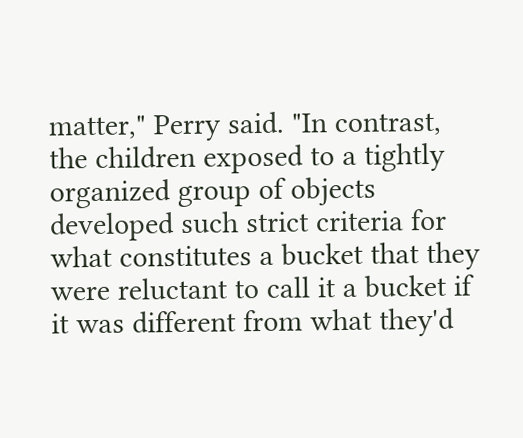matter," Perry said. "In contrast, the children exposed to a tightly organized group of objects developed such strict criteria for what constitutes a bucket that they were reluctant to call it a bucket if it was different from what they'd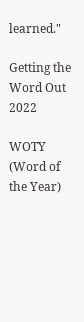learned."

Getting the Word Out 2022

WOTY (Word of the Year)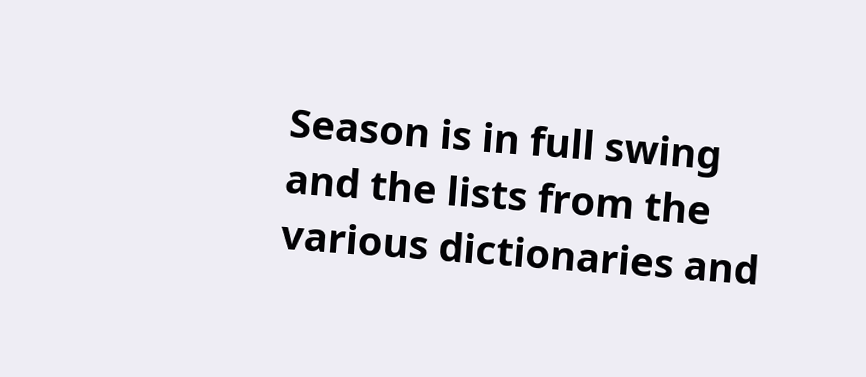Season is in full swing and the lists from the various dictionaries and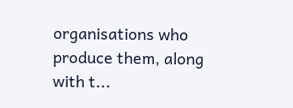organisations who produce them, along with t...